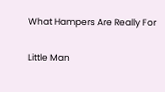What Hampers Are Really For

Little Man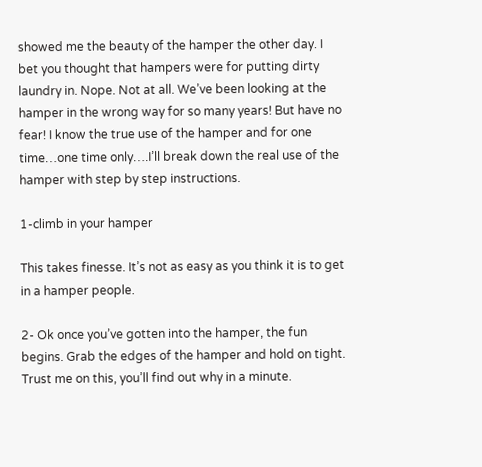showed me the beauty of the hamper the other day. I bet you thought that hampers were for putting dirty laundry in. Nope. Not at all. We’ve been looking at the hamper in the wrong way for so many years! But have no fear! I know the true use of the hamper and for one time…one time only….I’ll break down the real use of the hamper with step by step instructions.

1-climb in your hamper

This takes finesse. It’s not as easy as you think it is to get in a hamper people.

2- Ok once you’ve gotten into the hamper, the fun begins. Grab the edges of the hamper and hold on tight. Trust me on this, you’ll find out why in a minute.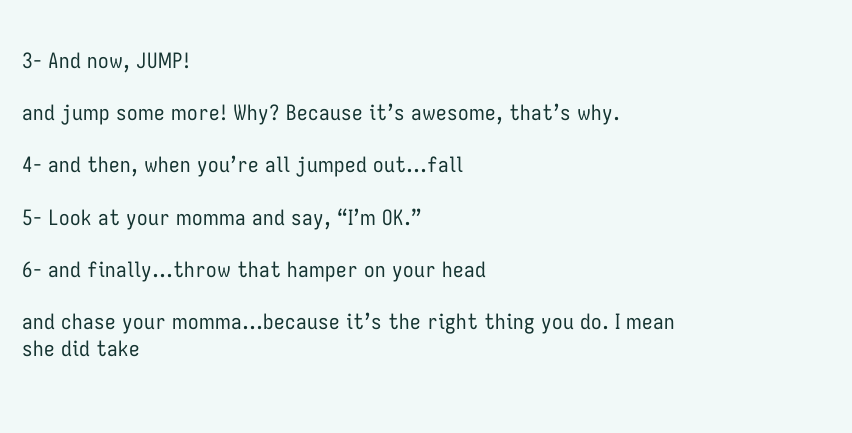3- And now, JUMP!

and jump some more! Why? Because it’s awesome, that’s why.

4- and then, when you’re all jumped out…fall

5- Look at your momma and say, “I’m OK.”

6- and finally…throw that hamper on your head

and chase your momma…because it’s the right thing you do. I mean she did take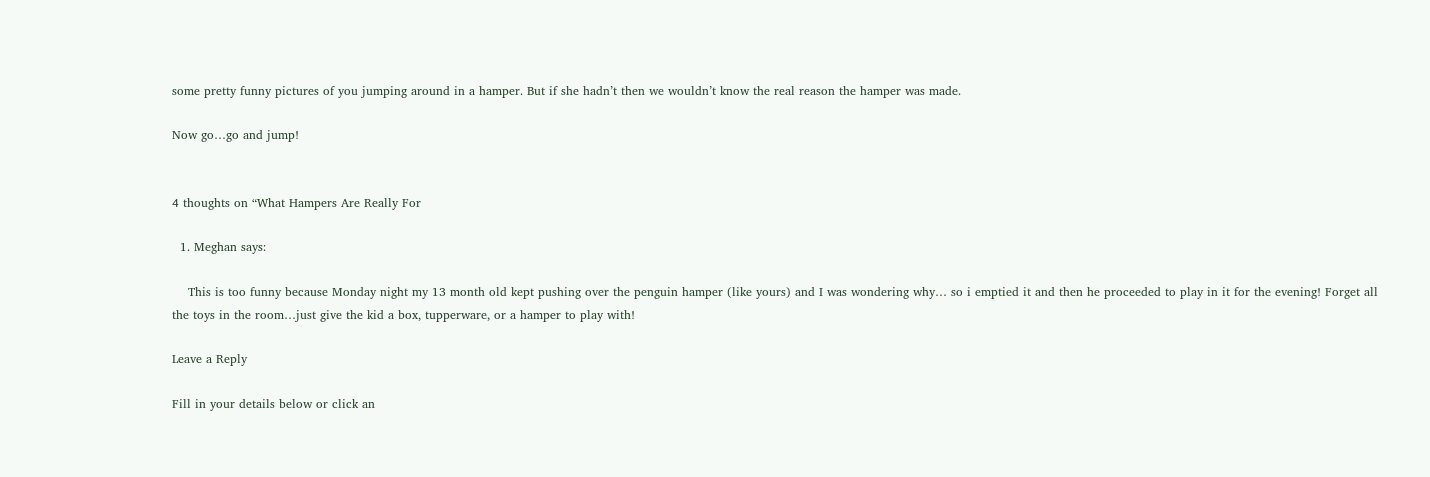some pretty funny pictures of you jumping around in a hamper. But if she hadn’t then we wouldn’t know the real reason the hamper was made.

Now go…go and jump!


4 thoughts on “What Hampers Are Really For

  1. Meghan says:

    This is too funny because Monday night my 13 month old kept pushing over the penguin hamper (like yours) and I was wondering why… so i emptied it and then he proceeded to play in it for the evening! Forget all the toys in the room…just give the kid a box, tupperware, or a hamper to play with!

Leave a Reply

Fill in your details below or click an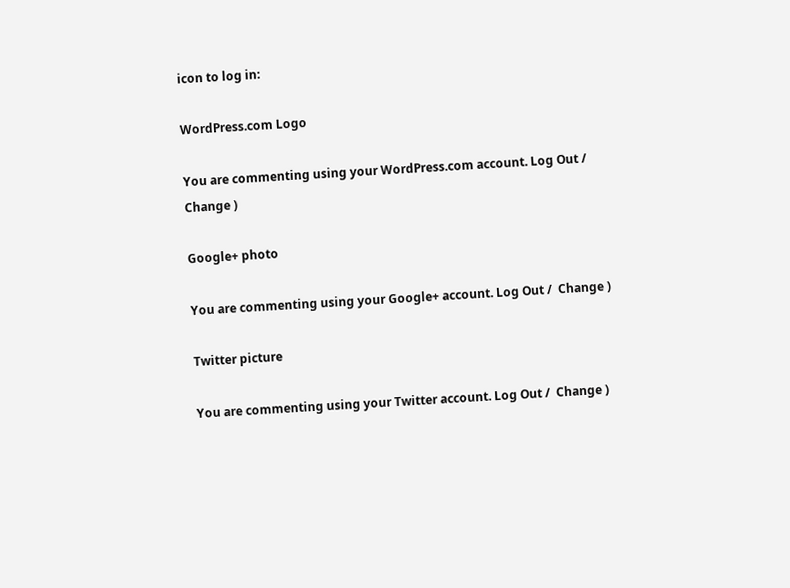icon to log in:

WordPress.com Logo

You are commenting using your WordPress.com account. Log Out /  Change )

Google+ photo

You are commenting using your Google+ account. Log Out /  Change )

Twitter picture

You are commenting using your Twitter account. Log Out /  Change )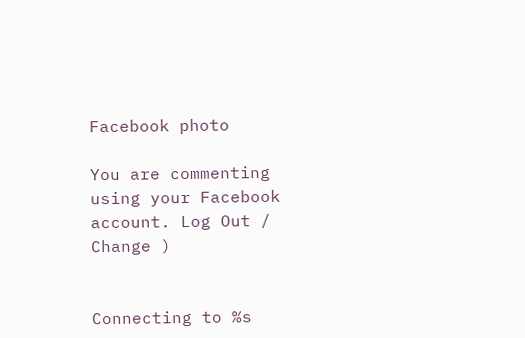Facebook photo

You are commenting using your Facebook account. Log Out /  Change )


Connecting to %s